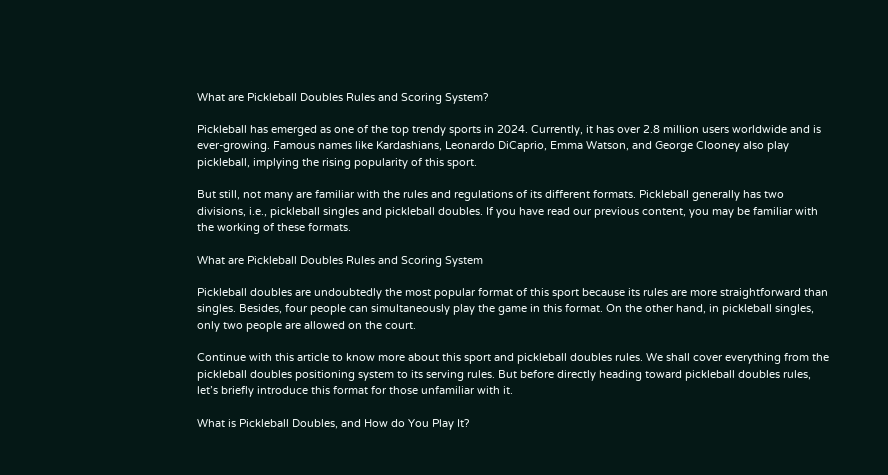What are Pickleball Doubles Rules and Scoring System?

Pickleball has emerged as one of the top trendy sports in 2024. Currently, it has over 2.8 million users worldwide and is ever-growing. Famous names like Kardashians, Leonardo DiCaprio, Emma Watson, and George Clooney also play pickleball, implying the rising popularity of this sport.

But still, not many are familiar with the rules and regulations of its different formats. Pickleball generally has two divisions, i.e., pickleball singles and pickleball doubles. If you have read our previous content, you may be familiar with the working of these formats.

What are Pickleball Doubles Rules and Scoring System

Pickleball doubles are undoubtedly the most popular format of this sport because its rules are more straightforward than singles. Besides, four people can simultaneously play the game in this format. On the other hand, in pickleball singles, only two people are allowed on the court.

Continue with this article to know more about this sport and pickleball doubles rules. We shall cover everything from the pickleball doubles positioning system to its serving rules. But before directly heading toward pickleball doubles rules, let’s briefly introduce this format for those unfamiliar with it.

What is Pickleball Doubles, and How do You Play It?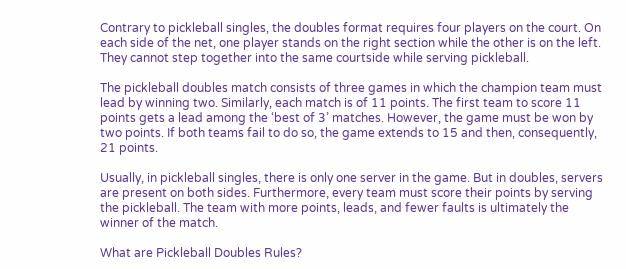Contrary to pickleball singles, the doubles format requires four players on the court. On each side of the net, one player stands on the right section while the other is on the left. They cannot step together into the same courtside while serving pickleball.

The pickleball doubles match consists of three games in which the champion team must lead by winning two. Similarly, each match is of 11 points. The first team to score 11 points gets a lead among the ‘best of 3’ matches. However, the game must be won by two points. If both teams fail to do so, the game extends to 15 and then, consequently, 21 points.

Usually, in pickleball singles, there is only one server in the game. But in doubles, servers are present on both sides. Furthermore, every team must score their points by serving the pickleball. The team with more points, leads, and fewer faults is ultimately the winner of the match.

What are Pickleball Doubles Rules?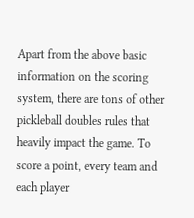Apart from the above basic information on the scoring system, there are tons of other pickleball doubles rules that heavily impact the game. To score a point, every team and each player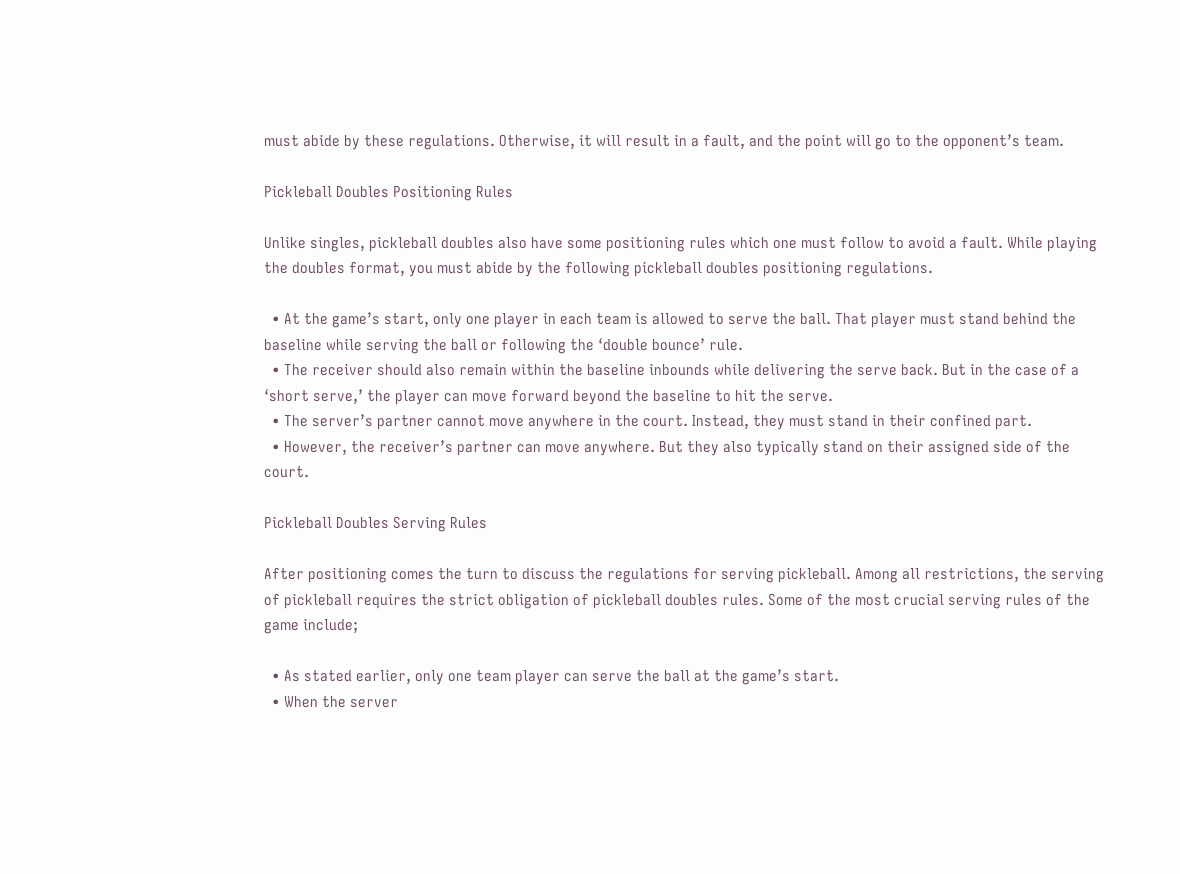must abide by these regulations. Otherwise, it will result in a fault, and the point will go to the opponent’s team.

Pickleball Doubles Positioning Rules

Unlike singles, pickleball doubles also have some positioning rules which one must follow to avoid a fault. While playing the doubles format, you must abide by the following pickleball doubles positioning regulations.

  • At the game’s start, only one player in each team is allowed to serve the ball. That player must stand behind the baseline while serving the ball or following the ‘double bounce’ rule.
  • The receiver should also remain within the baseline inbounds while delivering the serve back. But in the case of a ‘short serve,’ the player can move forward beyond the baseline to hit the serve.
  • The server’s partner cannot move anywhere in the court. Instead, they must stand in their confined part.
  • However, the receiver’s partner can move anywhere. But they also typically stand on their assigned side of the court.

Pickleball Doubles Serving Rules

After positioning comes the turn to discuss the regulations for serving pickleball. Among all restrictions, the serving of pickleball requires the strict obligation of pickleball doubles rules. Some of the most crucial serving rules of the game include;

  • As stated earlier, only one team player can serve the ball at the game’s start.
  • When the server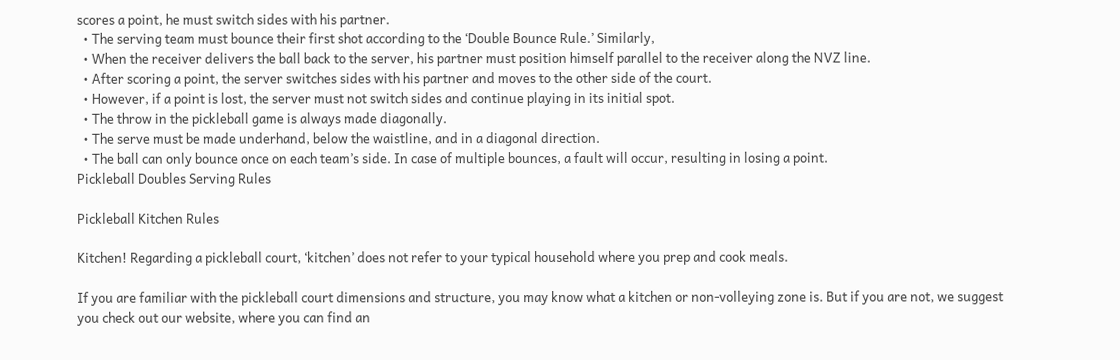scores a point, he must switch sides with his partner.
  • The serving team must bounce their first shot according to the ‘Double Bounce Rule.’ Similarly,
  • When the receiver delivers the ball back to the server, his partner must position himself parallel to the receiver along the NVZ line.
  • After scoring a point, the server switches sides with his partner and moves to the other side of the court.
  • However, if a point is lost, the server must not switch sides and continue playing in its initial spot.
  • The throw in the pickleball game is always made diagonally.
  • The serve must be made underhand, below the waistline, and in a diagonal direction.
  • The ball can only bounce once on each team’s side. In case of multiple bounces, a fault will occur, resulting in losing a point.
Pickleball Doubles Serving Rules

Pickleball Kitchen Rules

Kitchen! Regarding a pickleball court, ‘kitchen’ does not refer to your typical household where you prep and cook meals.

If you are familiar with the pickleball court dimensions and structure, you may know what a kitchen or non-volleying zone is. But if you are not, we suggest you check out our website, where you can find an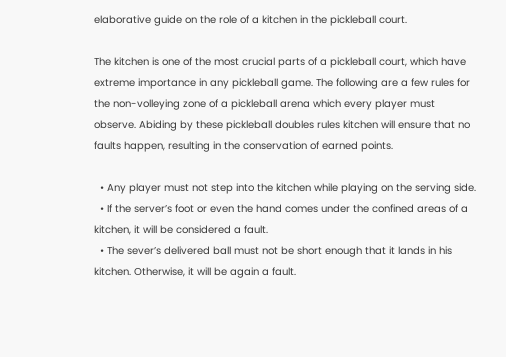elaborative guide on the role of a kitchen in the pickleball court.

The kitchen is one of the most crucial parts of a pickleball court, which have extreme importance in any pickleball game. The following are a few rules for the non-volleying zone of a pickleball arena which every player must observe. Abiding by these pickleball doubles rules kitchen will ensure that no faults happen, resulting in the conservation of earned points.

  • Any player must not step into the kitchen while playing on the serving side.
  • If the server’s foot or even the hand comes under the confined areas of a kitchen, it will be considered a fault.
  • The sever’s delivered ball must not be short enough that it lands in his kitchen. Otherwise, it will be again a fault.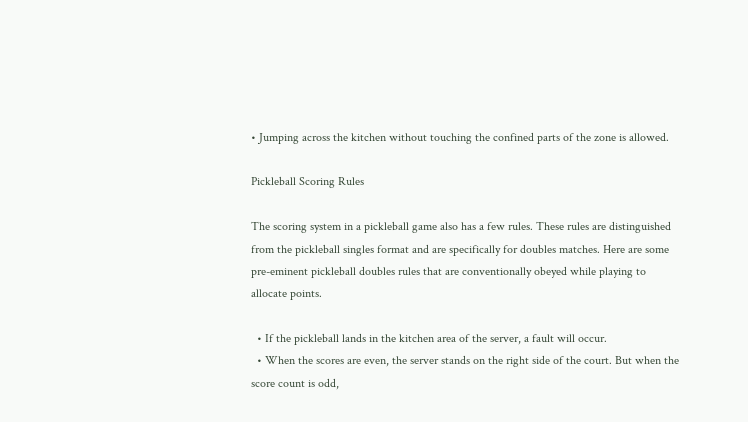• Jumping across the kitchen without touching the confined parts of the zone is allowed.

Pickleball Scoring Rules

The scoring system in a pickleball game also has a few rules. These rules are distinguished from the pickleball singles format and are specifically for doubles matches. Here are some pre-eminent pickleball doubles rules that are conventionally obeyed while playing to allocate points.

  • If the pickleball lands in the kitchen area of the server, a fault will occur.
  • When the scores are even, the server stands on the right side of the court. But when the score count is odd,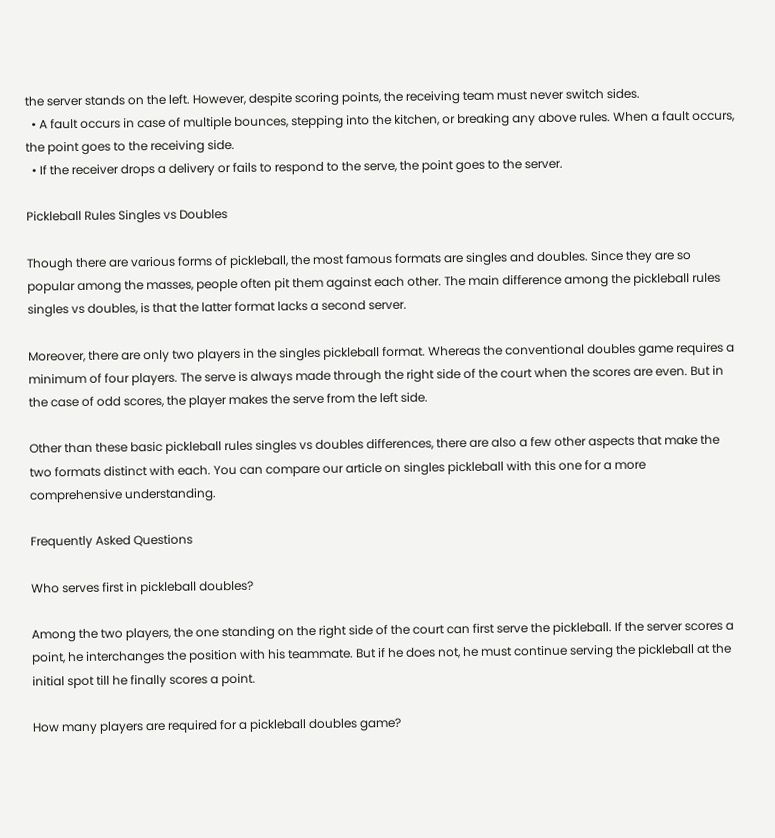the server stands on the left. However, despite scoring points, the receiving team must never switch sides.
  • A fault occurs in case of multiple bounces, stepping into the kitchen, or breaking any above rules. When a fault occurs, the point goes to the receiving side.
  • If the receiver drops a delivery or fails to respond to the serve, the point goes to the server.

Pickleball Rules Singles vs Doubles

Though there are various forms of pickleball, the most famous formats are singles and doubles. Since they are so popular among the masses, people often pit them against each other. The main difference among the pickleball rules singles vs doubles, is that the latter format lacks a second server.

Moreover, there are only two players in the singles pickleball format. Whereas the conventional doubles game requires a minimum of four players. The serve is always made through the right side of the court when the scores are even. But in the case of odd scores, the player makes the serve from the left side.

Other than these basic pickleball rules singles vs doubles differences, there are also a few other aspects that make the two formats distinct with each. You can compare our article on singles pickleball with this one for a more comprehensive understanding.

Frequently Asked Questions

Who serves first in pickleball doubles?

Among the two players, the one standing on the right side of the court can first serve the pickleball. If the server scores a point, he interchanges the position with his teammate. But if he does not, he must continue serving the pickleball at the initial spot till he finally scores a point.

How many players are required for a pickleball doubles game?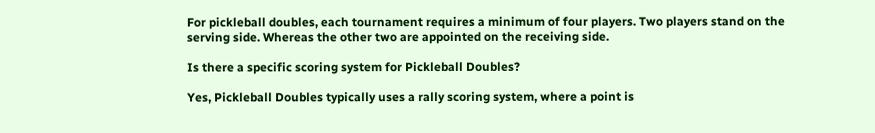For pickleball doubles, each tournament requires a minimum of four players. Two players stand on the serving side. Whereas the other two are appointed on the receiving side.

Is there a specific scoring system for Pickleball Doubles?

Yes, Pickleball Doubles typically uses a rally scoring system, where a point is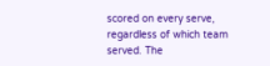scored on every serve, regardless of which team served. The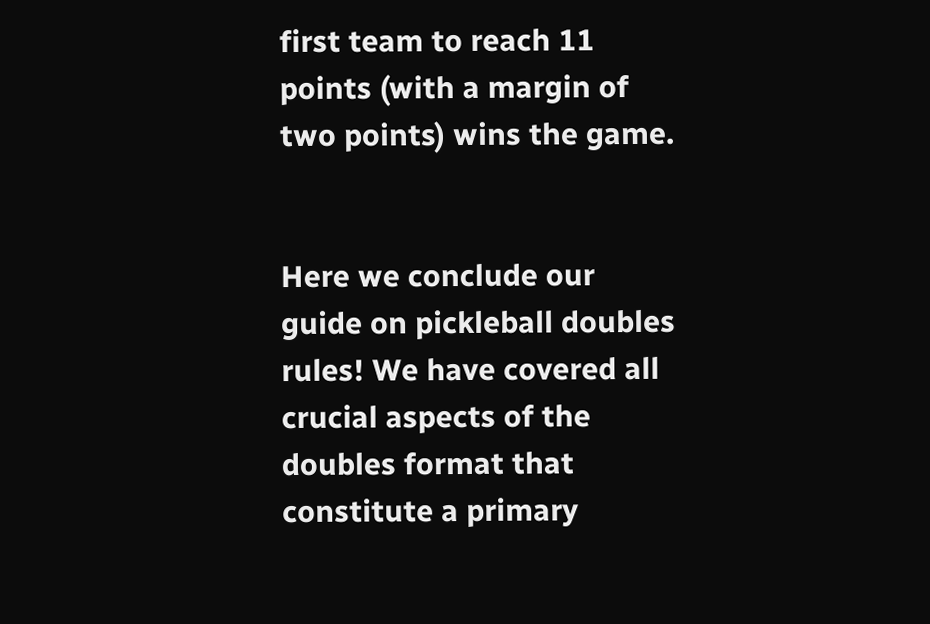first team to reach 11 points (with a margin of two points) wins the game.


Here we conclude our guide on pickleball doubles rules! We have covered all crucial aspects of the doubles format that constitute a primary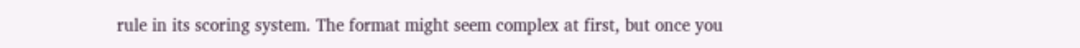rule in its scoring system. The format might seem complex at first, but once you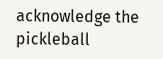acknowledge the pickleball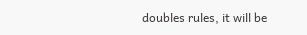doubles rules, it will be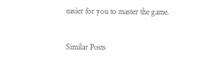easier for you to master the game.

Similar Posts